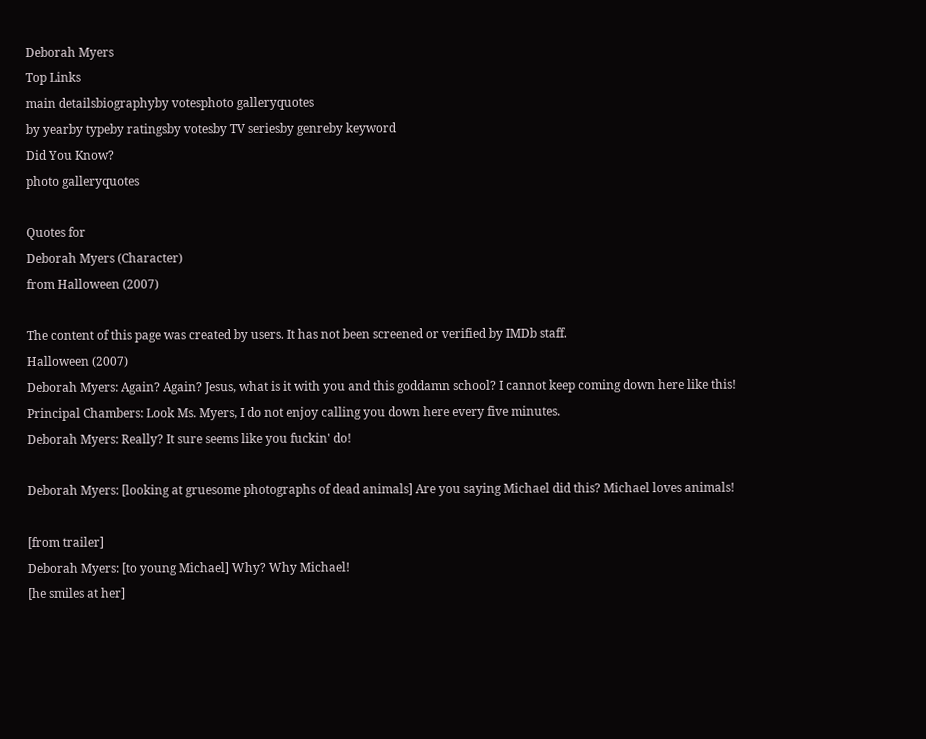Deborah Myers
Top Links
main detailsbiographyby votesphoto galleryquotes
by yearby typeby ratingsby votesby TV seriesby genreby keyword
Did You Know?
photo galleryquotes

Quotes for
Deborah Myers (Character)
from Halloween (2007)

The content of this page was created by users. It has not been screened or verified by IMDb staff.
Halloween (2007)
Deborah Myers: Again? Again? Jesus, what is it with you and this goddamn school? I cannot keep coming down here like this!
Principal Chambers: Look Ms. Myers, I do not enjoy calling you down here every five minutes.
Deborah Myers: Really? It sure seems like you fuckin' do!

Deborah Myers: [looking at gruesome photographs of dead animals] Are you saying Michael did this? Michael loves animals!

[from trailer]
Deborah Myers: [to young Michael] Why? Why Michael!
[he smiles at her]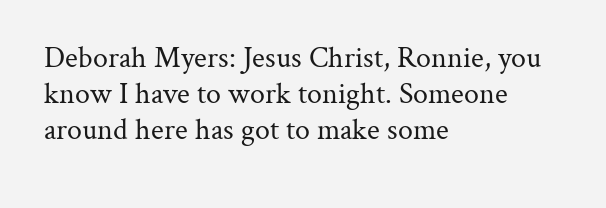Deborah Myers: Jesus Christ, Ronnie, you know I have to work tonight. Someone around here has got to make some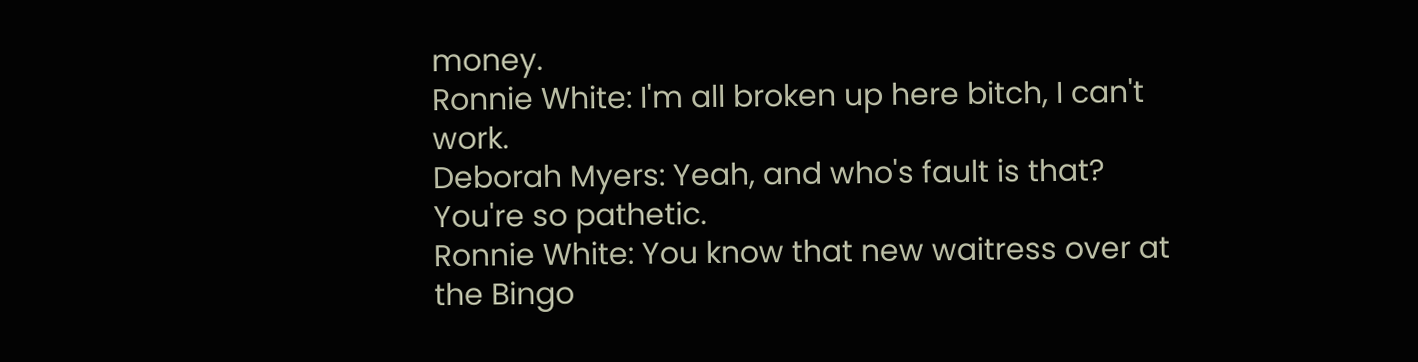money.
Ronnie White: I'm all broken up here bitch, I can't work.
Deborah Myers: Yeah, and who's fault is that? You're so pathetic.
Ronnie White: You know that new waitress over at the Bingo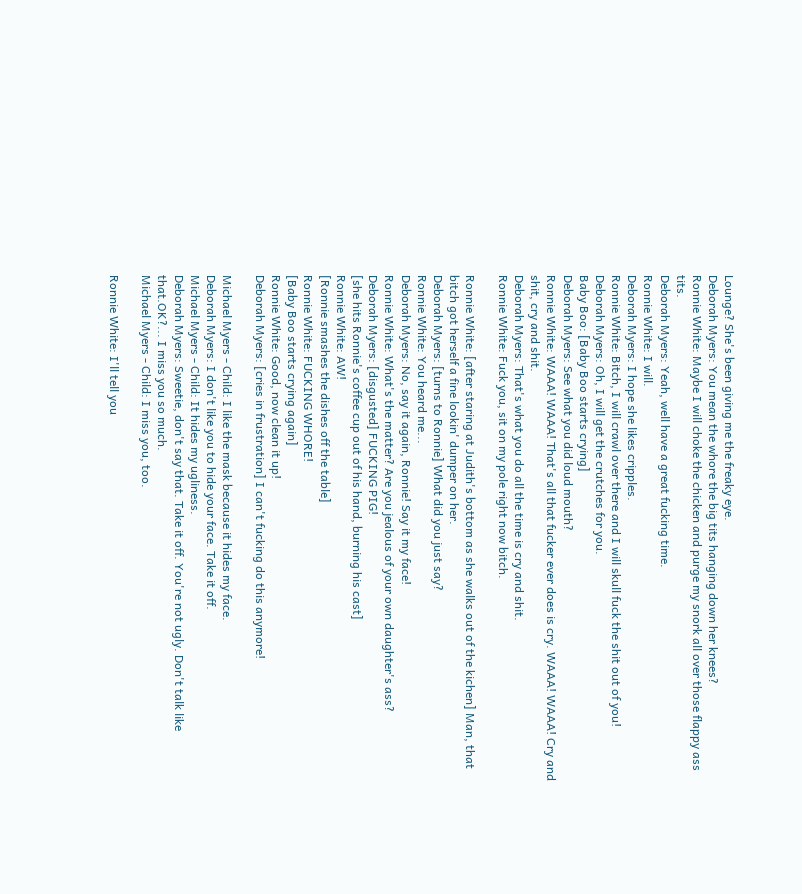Lounge? She's been giving me the freaky eye.
Deborah Myers: You mean the whore the big tits hanging down her knees?
Ronnie White: Maybe I will choke the chicken and purge my snork all over those flappy ass tits.
Deborah Myers: Yeah, well have a great fucking time.
Ronnie White: I will.
Deborah Myers: I hope she likes cripples.
Ronnie White: Bitch, I will crawl over there and I will skull fuck the shit out of you!
Deborah Myers: Oh, I will get the crutches for you.
Baby Boo: [Baby Boo starts crying]
Deborah Myers: See what you did loud mouth?
Ronnie White: WAAA! WAAA! That's all that fucker ever does is cry. WAAA! WAAA! Cry and shit, cry and shit.
Deborah Myers: That's what you do all the time is cry and shit.
Ronnie White: Fuck you, sit on my pole right now bitch.

Ronnie White: [after staring at Judith's bottom as she walks out of the kichen] Man, that bitch got herself a fine lookin' dumper on her.
Deborah Myers: [turns to Ronnie] What did you just say?
Ronnie White: You heard me...
Deborah Myers: No, say it again, Ronnie! Say it my face!
Ronnie White: What's the matter? Are you jealous of your own daughter's ass?
Deborah Myers: [disgusted] FUCKING PIG!
[she hits Ronnie's coffee cup out of his hand, burning his cast]
Ronnie White: AW!
[Ronnie smashes the dishes off the table]
Ronnie White: FUCKING WHORE!
[Baby Boo starts crying again]
Ronnie White: Good, now clean it up!
Deborah Myers: [cries in frustration] I can't fucking do this anymore!

Michael Myers - Child: I like the mask because it hides my face.
Deborah Myers: I don't like you to hide your face. Take it off.
Michael Myers - Child: It hides my ugliness.
Deborah Myers: Sweetie, don't say that. Take it off. You're not ugly. Don't talk like that.OK?... I miss you so much.
Michael Myers - Child: I miss you, too.

Ronnie White: I'll tell you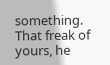something. That freak of yours, he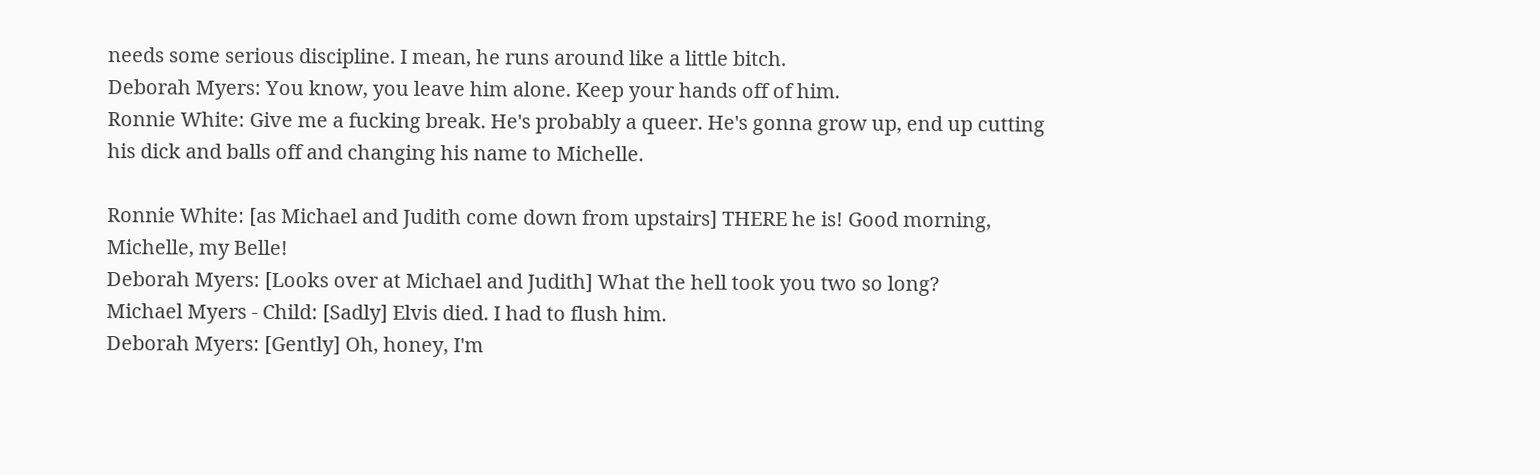needs some serious discipline. I mean, he runs around like a little bitch.
Deborah Myers: You know, you leave him alone. Keep your hands off of him.
Ronnie White: Give me a fucking break. He's probably a queer. He's gonna grow up, end up cutting his dick and balls off and changing his name to Michelle.

Ronnie White: [as Michael and Judith come down from upstairs] THERE he is! Good morning, Michelle, my Belle!
Deborah Myers: [Looks over at Michael and Judith] What the hell took you two so long?
Michael Myers - Child: [Sadly] Elvis died. I had to flush him.
Deborah Myers: [Gently] Oh, honey, I'm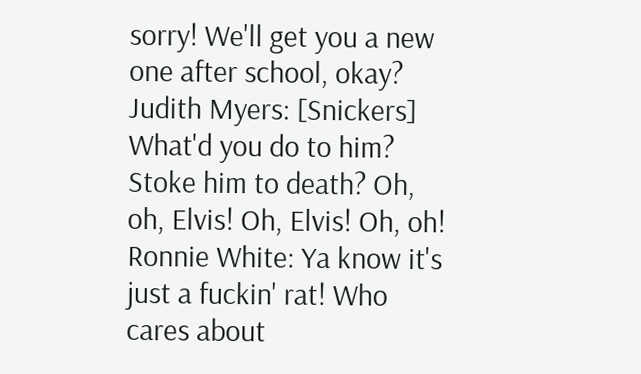sorry! We'll get you a new one after school, okay?
Judith Myers: [Snickers] What'd you do to him? Stoke him to death? Oh, oh, Elvis! Oh, Elvis! Oh, oh!
Ronnie White: Ya know it's just a fuckin' rat! Who cares about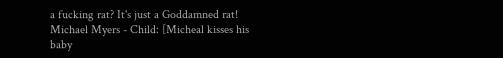a fucking rat? It's just a Goddamned rat!
Michael Myers - Child: [Micheal kisses his baby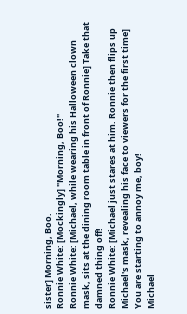sister] Morning, Boo.
Ronnie White: [Mockingly] "Morning, Boo!"
Ronnie White: [Michael, while wearing his Halloween clown mask, sits at the dining room table in front of Ronnie] Take that damned thing off!
Ronnie White: [Michael just stares at him. Ronnie then flips up Michael's mask, revealing his face to viewers for the first time] You are starting to annoy me, boy!
Michael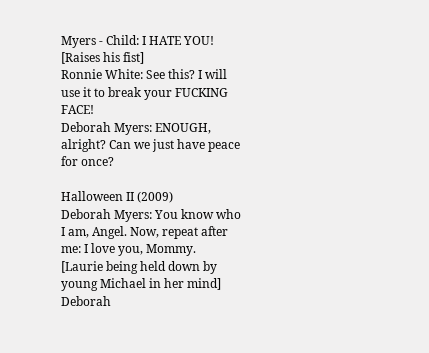Myers - Child: I HATE YOU!
[Raises his fist]
Ronnie White: See this? I will use it to break your FUCKING FACE!
Deborah Myers: ENOUGH, alright? Can we just have peace for once?

Halloween II (2009)
Deborah Myers: You know who I am, Angel. Now, repeat after me: I love you, Mommy.
[Laurie being held down by young Michael in her mind]
Deborah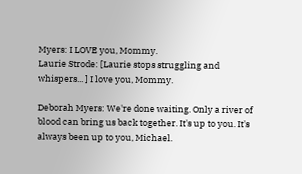Myers: I LOVE you, Mommy.
Laurie Strode: [Laurie stops struggling and whispers... ] I love you, Mommy.

Deborah Myers: We're done waiting. Only a river of blood can bring us back together. It's up to you. It's always been up to you, Michael.